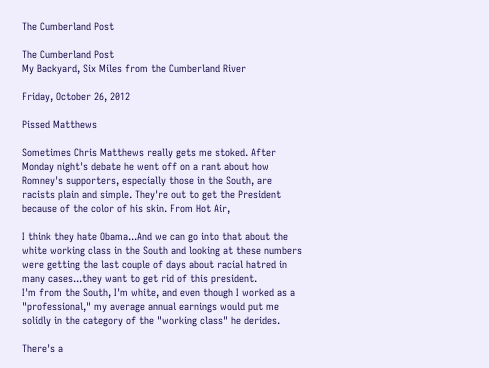The Cumberland Post

The Cumberland Post
My Backyard, Six Miles from the Cumberland River

Friday, October 26, 2012

Pissed Matthews

Sometimes Chris Matthews really gets me stoked. After Monday night's debate he went off on a rant about how Romney's supporters, especially those in the South, are racists plain and simple. They're out to get the President because of the color of his skin. From Hot Air,

I think they hate Obama...And we can go into that about the white working class in the South and looking at these numbers were getting the last couple of days about racial hatred in many cases...they want to get rid of this president.
I'm from the South, I'm white, and even though I worked as a "professional," my average annual earnings would put me solidly in the category of the "working class" he derides.

There's a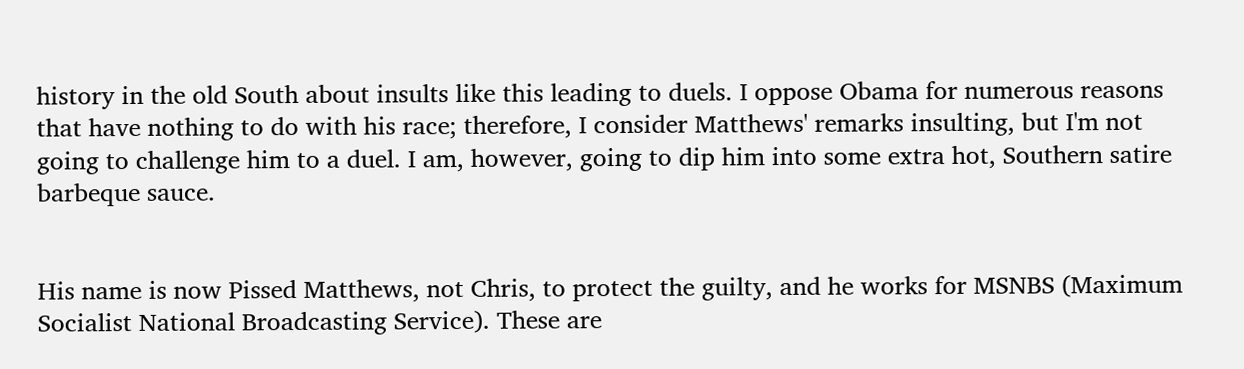history in the old South about insults like this leading to duels. I oppose Obama for numerous reasons that have nothing to do with his race; therefore, I consider Matthews' remarks insulting, but I'm not going to challenge him to a duel. I am, however, going to dip him into some extra hot, Southern satire barbeque sauce.


His name is now Pissed Matthews, not Chris, to protect the guilty, and he works for MSNBS (Maximum Socialist National Broadcasting Service). These are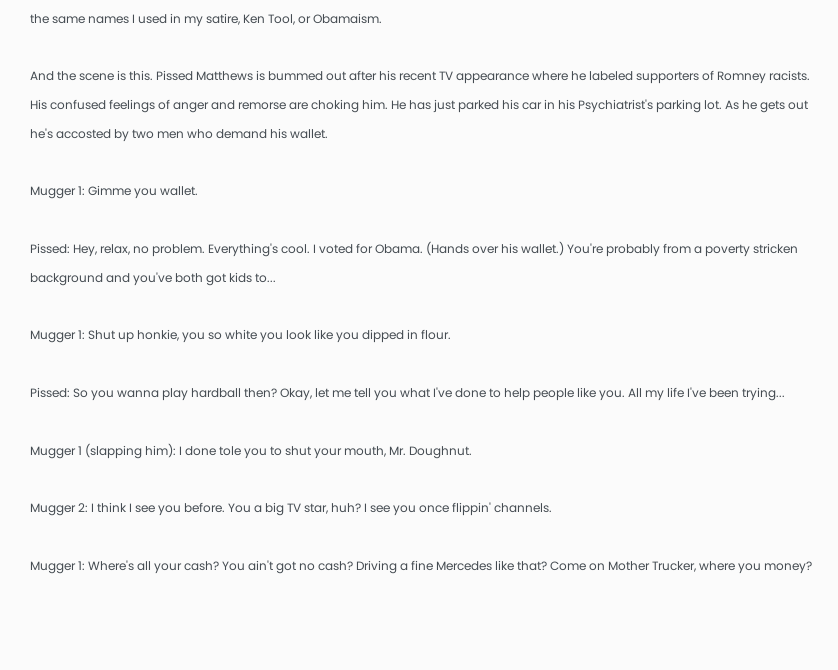the same names I used in my satire, Ken Tool, or Obamaism.

And the scene is this. Pissed Matthews is bummed out after his recent TV appearance where he labeled supporters of Romney racists. His confused feelings of anger and remorse are choking him. He has just parked his car in his Psychiatrist's parking lot. As he gets out he's accosted by two men who demand his wallet.

Mugger 1: Gimme you wallet.

Pissed: Hey, relax, no problem. Everything's cool. I voted for Obama. (Hands over his wallet.) You're probably from a poverty stricken background and you've both got kids to...

Mugger 1: Shut up honkie, you so white you look like you dipped in flour.

Pissed: So you wanna play hardball then? Okay, let me tell you what I've done to help people like you. All my life I've been trying...

Mugger 1 (slapping him): I done tole you to shut your mouth, Mr. Doughnut.

Mugger 2: I think I see you before. You a big TV star, huh? I see you once flippin' channels.

Mugger 1: Where's all your cash? You ain't got no cash? Driving a fine Mercedes like that? Come on Mother Trucker, where you money?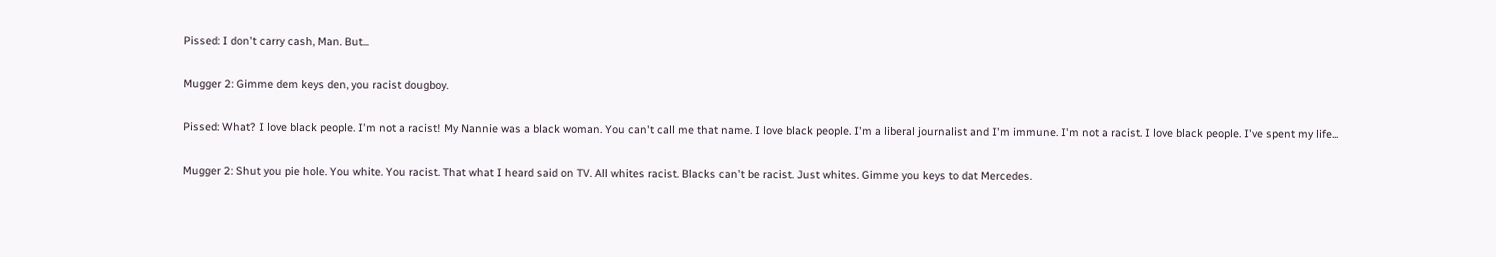Pissed: I don't carry cash, Man. But...

Mugger 2: Gimme dem keys den, you racist dougboy.

Pissed: What? I love black people. I'm not a racist! My Nannie was a black woman. You can't call me that name. I love black people. I'm a liberal journalist and I'm immune. I'm not a racist. I love black people. I've spent my life...

Mugger 2: Shut you pie hole. You white. You racist. That what I heard said on TV. All whites racist. Blacks can't be racist. Just whites. Gimme you keys to dat Mercedes.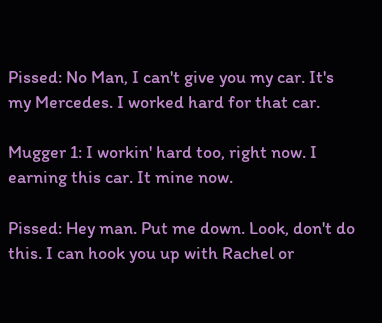Pissed: No Man, I can't give you my car. It's my Mercedes. I worked hard for that car.

Mugger 1: I workin' hard too, right now. I earning this car. It mine now.

Pissed: Hey man. Put me down. Look, don't do this. I can hook you up with Rachel or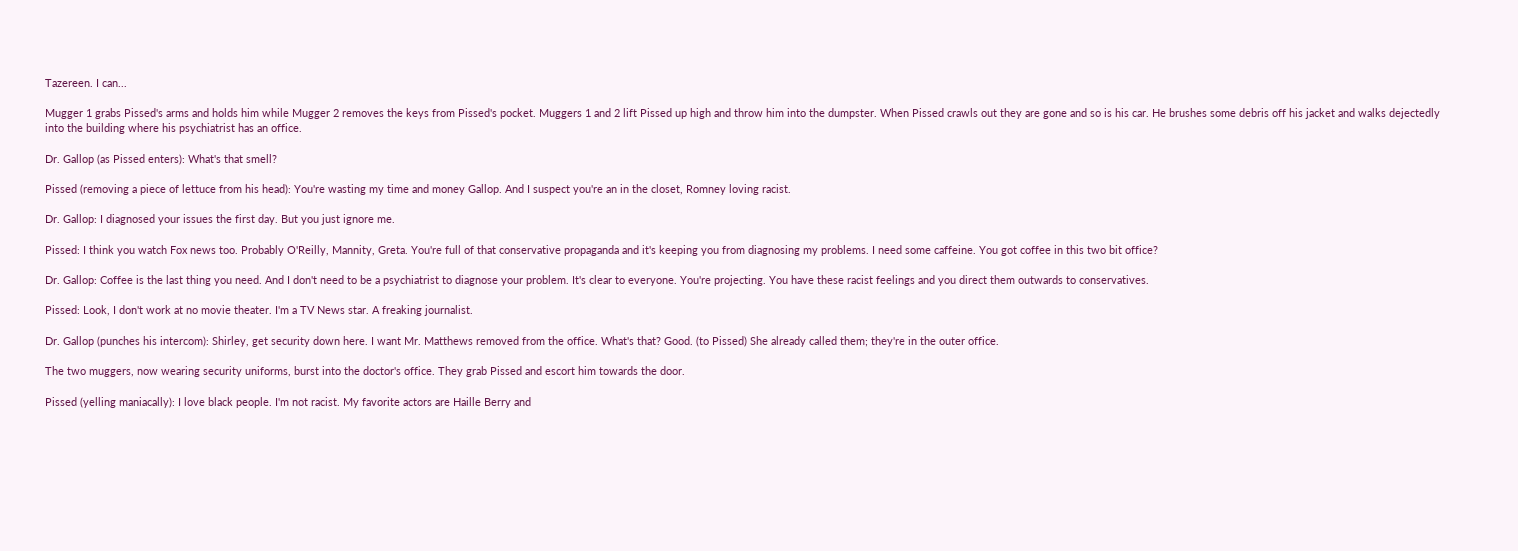Tazereen. I can...

Mugger 1 grabs Pissed's arms and holds him while Mugger 2 removes the keys from Pissed's pocket. Muggers 1 and 2 lift Pissed up high and throw him into the dumpster. When Pissed crawls out they are gone and so is his car. He brushes some debris off his jacket and walks dejectedly into the building where his psychiatrist has an office.

Dr. Gallop (as Pissed enters): What's that smell?

Pissed (removing a piece of lettuce from his head): You're wasting my time and money Gallop. And I suspect you're an in the closet, Romney loving racist.

Dr. Gallop: I diagnosed your issues the first day. But you just ignore me.

Pissed: I think you watch Fox news too. Probably O'Reilly, Mannity, Greta. You're full of that conservative propaganda and it's keeping you from diagnosing my problems. I need some caffeine. You got coffee in this two bit office?

Dr. Gallop: Coffee is the last thing you need. And I don't need to be a psychiatrist to diagnose your problem. It's clear to everyone. You're projecting. You have these racist feelings and you direct them outwards to conservatives.

Pissed: Look, I don't work at no movie theater. I'm a TV News star. A freaking journalist.

Dr. Gallop (punches his intercom): Shirley, get security down here. I want Mr. Matthews removed from the office. What's that? Good. (to Pissed) She already called them; they're in the outer office.

The two muggers, now wearing security uniforms, burst into the doctor's office. They grab Pissed and escort him towards the door.

Pissed (yelling maniacally): I love black people. I'm not racist. My favorite actors are Haille Berry and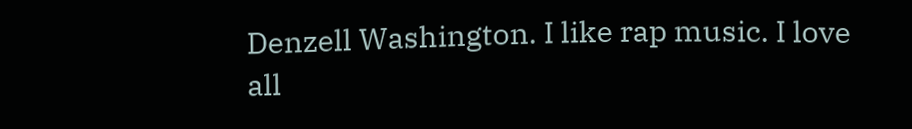Denzell Washington. I like rap music. I love all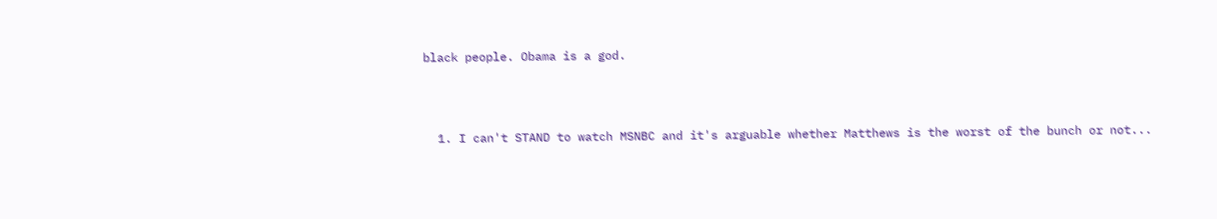black people. Obama is a god.



  1. I can't STAND to watch MSNBC and it's arguable whether Matthews is the worst of the bunch or not...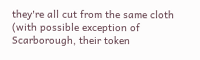they're all cut from the same cloth (with possible exception of Scarborough, their token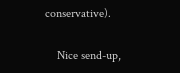conservative).

    Nice send-up,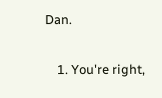Dan.

    1. You're right,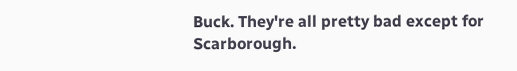Buck. They're all pretty bad except for Scarborough.